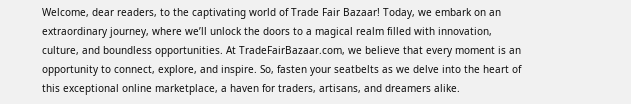Welcome, dear readers, to the captivating world of Trade Fair Bazaar! Today, we embark on an extraordinary journey, where we’ll unlock the doors to a magical realm filled with innovation, culture, and boundless opportunities. At TradeFairBazaar.com, we believe that every moment is an opportunity to connect, explore, and inspire. So, fasten your seatbelts as we delve into the heart of this exceptional online marketplace, a haven for traders, artisans, and dreamers alike.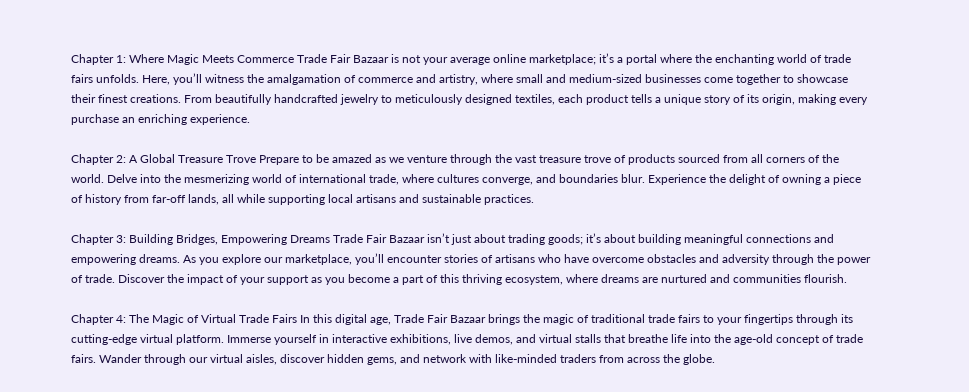Chapter 1: Where Magic Meets Commerce Trade Fair Bazaar is not your average online marketplace; it’s a portal where the enchanting world of trade fairs unfolds. Here, you’ll witness the amalgamation of commerce and artistry, where small and medium-sized businesses come together to showcase their finest creations. From beautifully handcrafted jewelry to meticulously designed textiles, each product tells a unique story of its origin, making every purchase an enriching experience.

Chapter 2: A Global Treasure Trove Prepare to be amazed as we venture through the vast treasure trove of products sourced from all corners of the world. Delve into the mesmerizing world of international trade, where cultures converge, and boundaries blur. Experience the delight of owning a piece of history from far-off lands, all while supporting local artisans and sustainable practices.

Chapter 3: Building Bridges, Empowering Dreams Trade Fair Bazaar isn’t just about trading goods; it’s about building meaningful connections and empowering dreams. As you explore our marketplace, you’ll encounter stories of artisans who have overcome obstacles and adversity through the power of trade. Discover the impact of your support as you become a part of this thriving ecosystem, where dreams are nurtured and communities flourish.

Chapter 4: The Magic of Virtual Trade Fairs In this digital age, Trade Fair Bazaar brings the magic of traditional trade fairs to your fingertips through its cutting-edge virtual platform. Immerse yourself in interactive exhibitions, live demos, and virtual stalls that breathe life into the age-old concept of trade fairs. Wander through our virtual aisles, discover hidden gems, and network with like-minded traders from across the globe.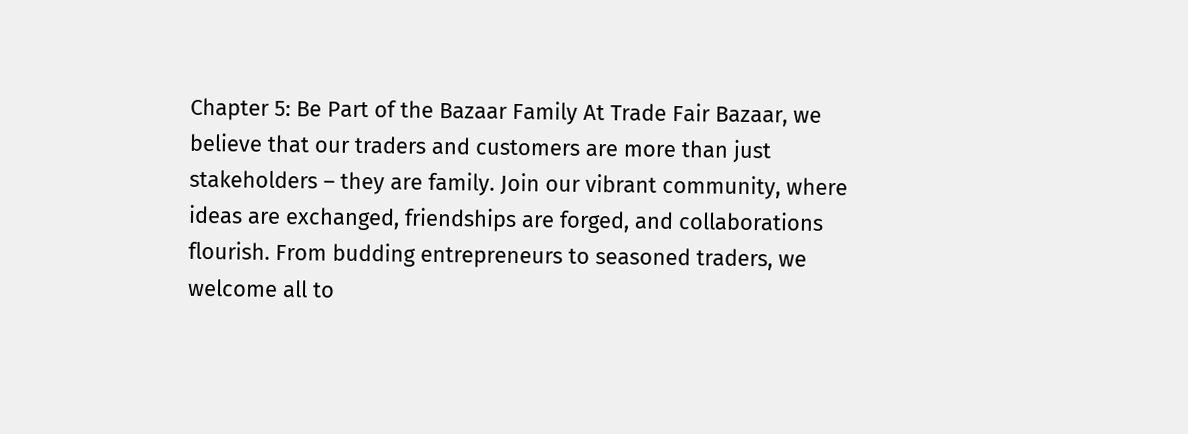Chapter 5: Be Part of the Bazaar Family At Trade Fair Bazaar, we believe that our traders and customers are more than just stakeholders – they are family. Join our vibrant community, where ideas are exchanged, friendships are forged, and collaborations flourish. From budding entrepreneurs to seasoned traders, we welcome all to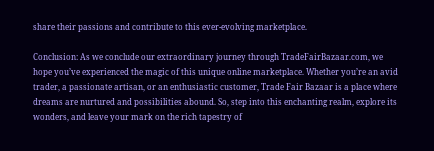share their passions and contribute to this ever-evolving marketplace.

Conclusion: As we conclude our extraordinary journey through TradeFairBazaar.com, we hope you’ve experienced the magic of this unique online marketplace. Whether you’re an avid trader, a passionate artisan, or an enthusiastic customer, Trade Fair Bazaar is a place where dreams are nurtured and possibilities abound. So, step into this enchanting realm, explore its wonders, and leave your mark on the rich tapestry of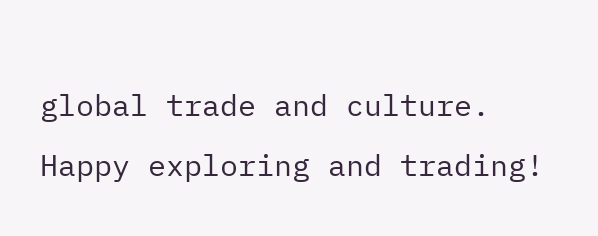global trade and culture. Happy exploring and trading!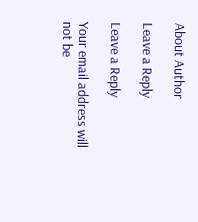About Author

Leave a Reply

Leave a Reply

Your email address will not be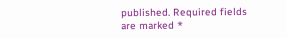published. Required fields are marked *